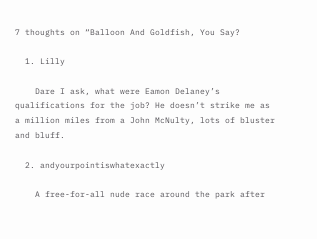7 thoughts on “Balloon And Goldfish, You Say?

  1. Lilly

    Dare I ask, what were Eamon Delaney’s qualifications for the job? He doesn’t strike me as a million miles from a John McNulty, lots of bluster and bluff.

  2. andyourpointiswhatexactly

    A free-for-all nude race around the park after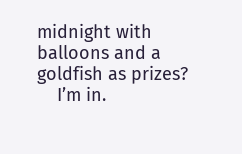midnight with balloons and a goldfish as prizes?
    I’m in.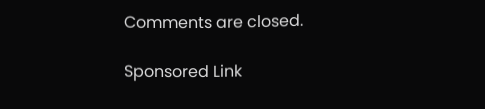Comments are closed.

Sponsored Link